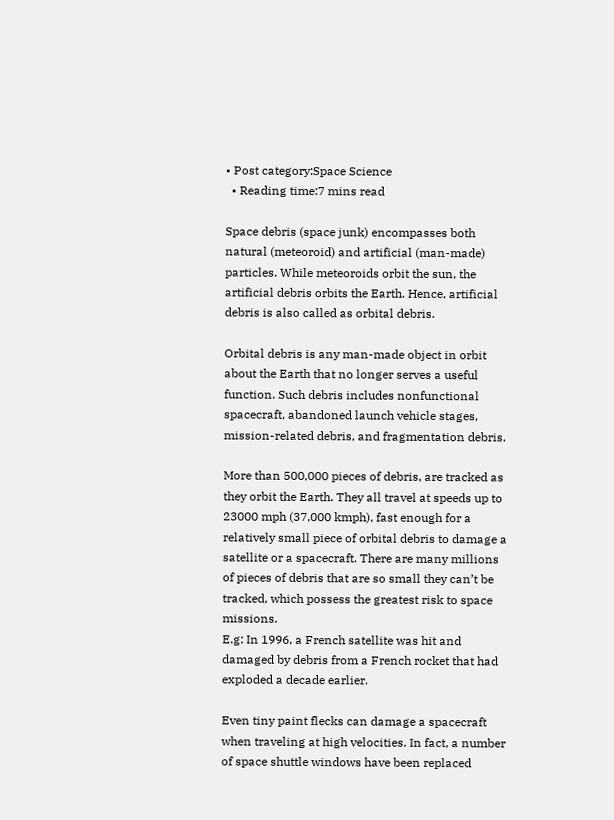• Post category:Space Science
  • Reading time:7 mins read

Space debris (space junk) encompasses both natural (meteoroid) and artificial (man-made) particles. While meteoroids orbit the sun, the artificial debris orbits the Earth. Hence, artificial debris is also called as orbital debris.

Orbital debris is any man-made object in orbit about the Earth that no longer serves a useful function. Such debris includes nonfunctional spacecraft, abandoned launch vehicle stages, mission-related debris, and fragmentation debris.

More than 500,000 pieces of debris, are tracked as they orbit the Earth. They all travel at speeds up to 23000 mph (37,000 kmph), fast enough for a relatively small piece of orbital debris to damage a satellite or a spacecraft. There are many millions of pieces of debris that are so small they can’t be tracked, which possess the greatest risk to space missions.
E.g: In 1996, a French satellite was hit and damaged by debris from a French rocket that had exploded a decade earlier.

Even tiny paint flecks can damage a spacecraft when traveling at high velocities. In fact, a number of space shuttle windows have been replaced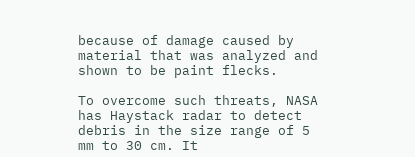because of damage caused by material that was analyzed and shown to be paint flecks.

To overcome such threats, NASA has Haystack radar to detect debris in the size range of 5 mm to 30 cm. It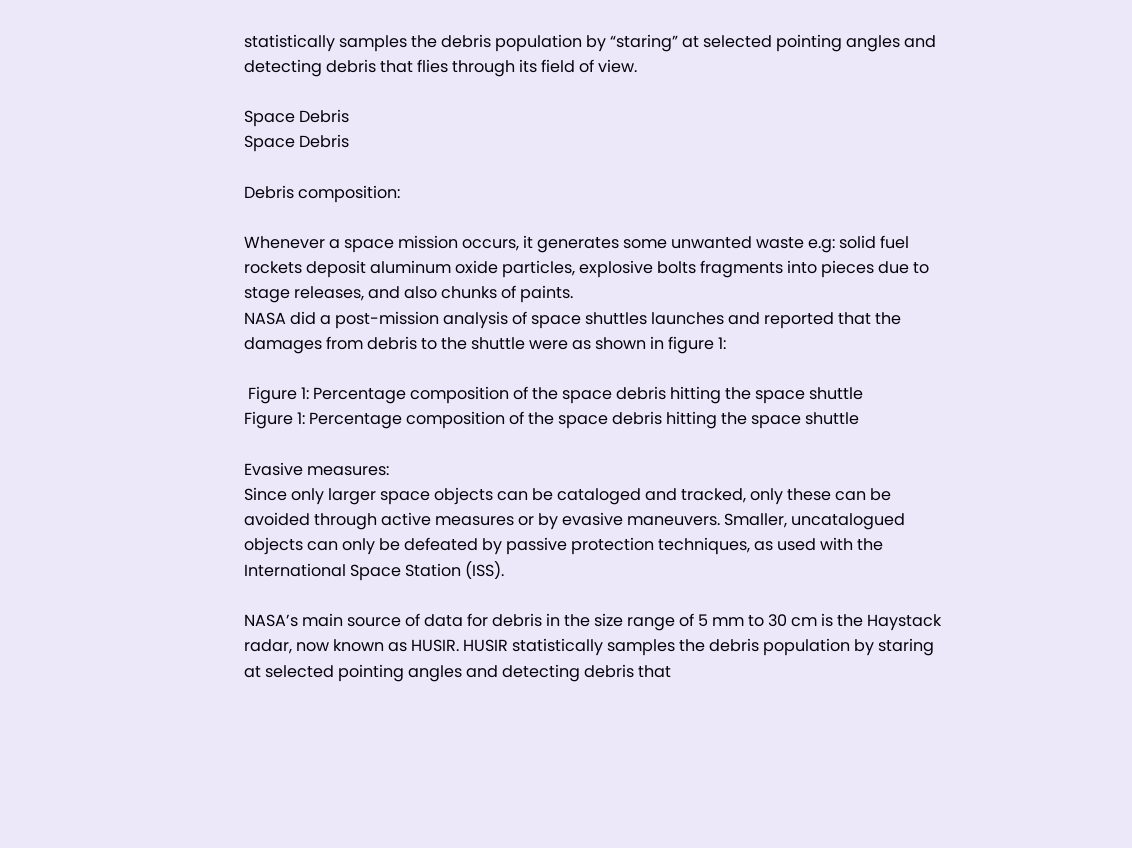statistically samples the debris population by “staring” at selected pointing angles and detecting debris that flies through its field of view.

Space Debris
Space Debris

Debris composition:

Whenever a space mission occurs, it generates some unwanted waste e.g: solid fuel rockets deposit aluminum oxide particles, explosive bolts fragments into pieces due to stage releases, and also chunks of paints.
NASA did a post-mission analysis of space shuttles launches and reported that the damages from debris to the shuttle were as shown in figure 1:

 Figure 1: Percentage composition of the space debris hitting the space shuttle
Figure 1: Percentage composition of the space debris hitting the space shuttle

Evasive measures:
Since only larger space objects can be cataloged and tracked, only these can be avoided through active measures or by evasive maneuvers. Smaller, uncatalogued objects can only be defeated by passive protection techniques, as used with the International Space Station (ISS).

NASA’s main source of data for debris in the size range of 5 mm to 30 cm is the Haystack radar, now known as HUSIR. HUSIR statistically samples the debris population by staring at selected pointing angles and detecting debris that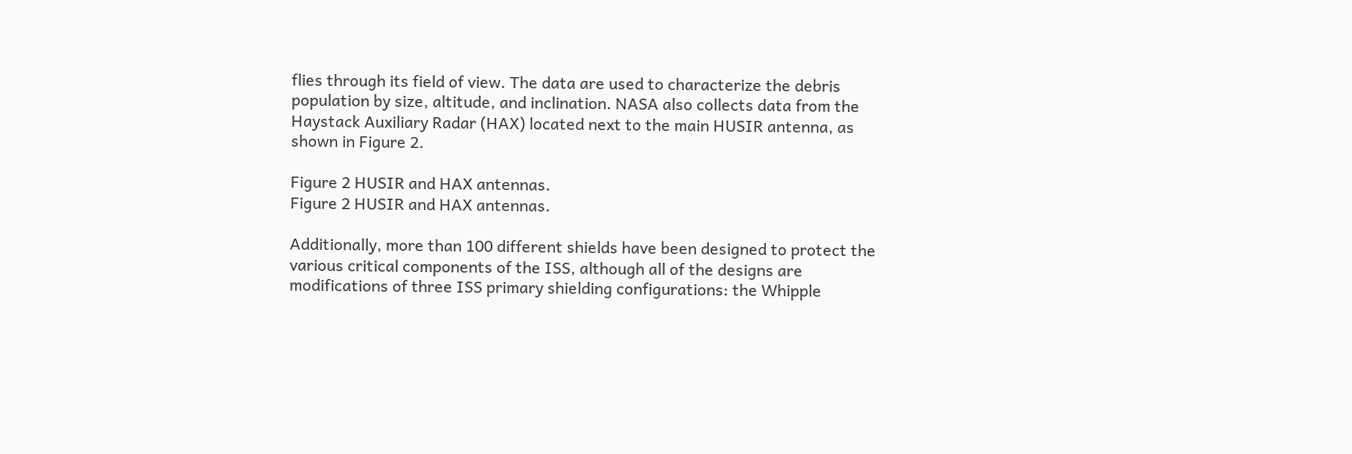flies through its field of view. The data are used to characterize the debris population by size, altitude, and inclination. NASA also collects data from the Haystack Auxiliary Radar (HAX) located next to the main HUSIR antenna, as shown in Figure 2.

Figure 2 HUSIR and HAX antennas.
Figure 2 HUSIR and HAX antennas.

Additionally, more than 100 different shields have been designed to protect the various critical components of the ISS, although all of the designs are modifications of three ISS primary shielding configurations: the Whipple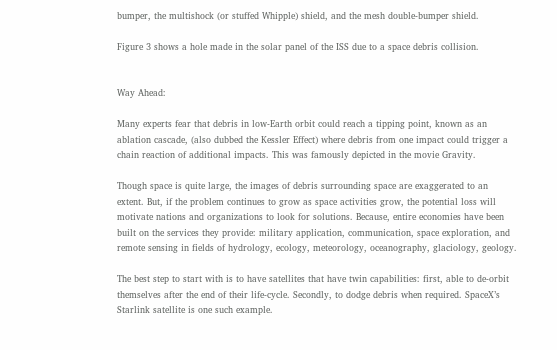bumper, the multishock (or stuffed Whipple) shield, and the mesh double-bumper shield.

Figure 3 shows a hole made in the solar panel of the ISS due to a space debris collision.


Way Ahead:

Many experts fear that debris in low-Earth orbit could reach a tipping point, known as an ablation cascade, (also dubbed the Kessler Effect) where debris from one impact could trigger a chain reaction of additional impacts. This was famously depicted in the movie Gravity.

Though space is quite large, the images of debris surrounding space are exaggerated to an extent. But, if the problem continues to grow as space activities grow, the potential loss will motivate nations and organizations to look for solutions. Because, entire economies have been built on the services they provide: military application, communication, space exploration, and remote sensing in fields of hydrology, ecology, meteorology, oceanography, glaciology, geology.

The best step to start with is to have satellites that have twin capabilities: first, able to de-orbit themselves after the end of their life-cycle. Secondly, to dodge debris when required. SpaceX’s Starlink satellite is one such example.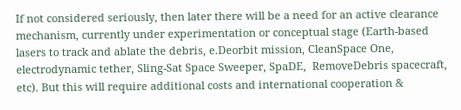If not considered seriously, then later there will be a need for an active clearance mechanism, currently under experimentation or conceptual stage (Earth-based lasers to track and ablate the debris, e.Deorbit mission, CleanSpace One,  electrodynamic tether, Sling-Sat Space Sweeper, SpaDE,  RemoveDebris spacecraft, etc). But this will require additional costs and international cooperation &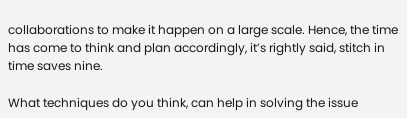collaborations to make it happen on a large scale. Hence, the time has come to think and plan accordingly, it’s rightly said, stitch in time saves nine.

What techniques do you think, can help in solving the issue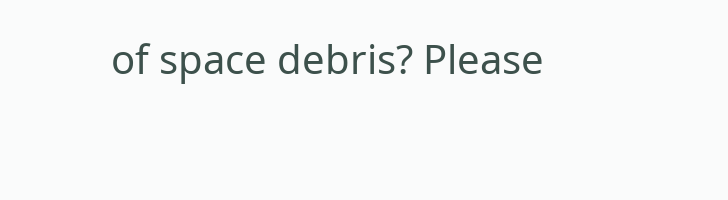of space debris? Please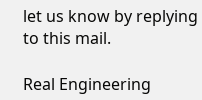let us know by replying to this mail.

Real Engineering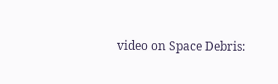video on Space Debris: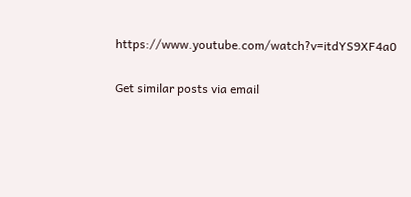https://www.youtube.com/watch?v=itdYS9XF4a0

Get similar posts via email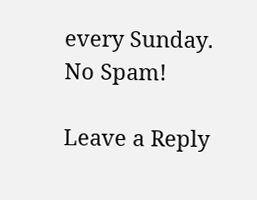every Sunday. No Spam!

Leave a Reply